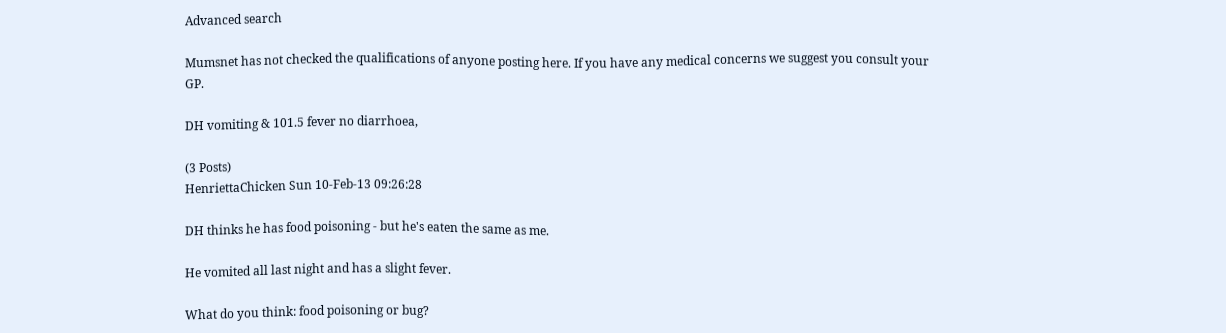Advanced search

Mumsnet has not checked the qualifications of anyone posting here. If you have any medical concerns we suggest you consult your GP.

DH vomiting & 101.5 fever no diarrhoea,

(3 Posts)
HenriettaChicken Sun 10-Feb-13 09:26:28

DH thinks he has food poisoning - but he's eaten the same as me.

He vomited all last night and has a slight fever.

What do you think: food poisoning or bug?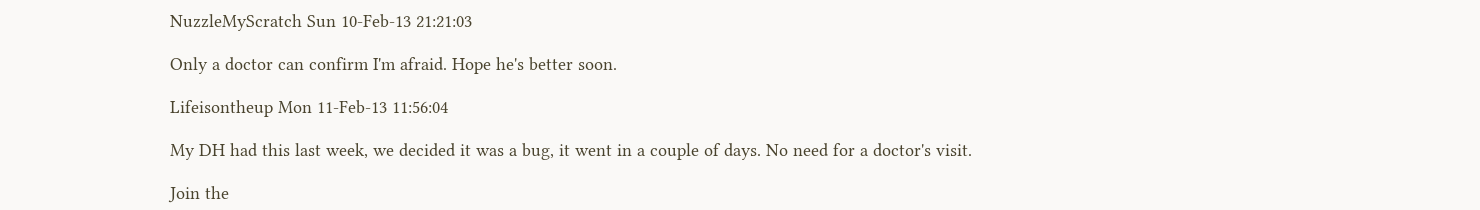NuzzleMyScratch Sun 10-Feb-13 21:21:03

Only a doctor can confirm I'm afraid. Hope he's better soon.

Lifeisontheup Mon 11-Feb-13 11:56:04

My DH had this last week, we decided it was a bug, it went in a couple of days. No need for a doctor's visit.

Join the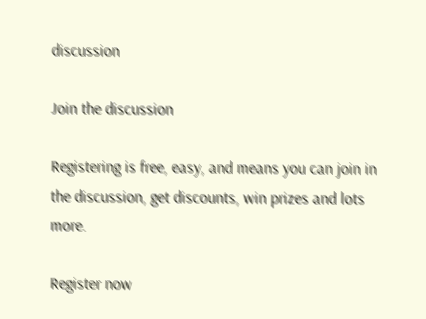discussion

Join the discussion

Registering is free, easy, and means you can join in the discussion, get discounts, win prizes and lots more.

Register now